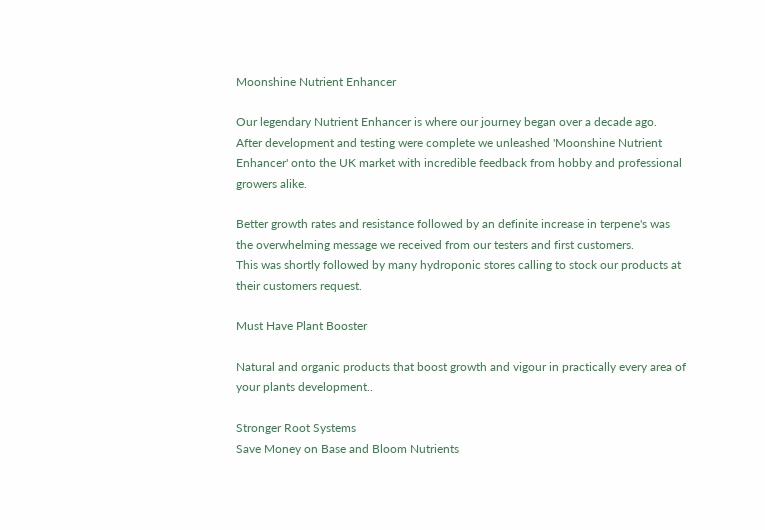Moonshine Nutrient Enhancer

Our legendary Nutrient Enhancer is where our journey began over a decade ago.  After development and testing were complete we unleashed 'Moonshine Nutrient Enhancer' onto the UK market with incredible feedback from hobby and professional growers alike.

Better growth rates and resistance followed by an definite increase in terpene's was the overwhelming message we received from our testers and first customers.
This was shortly followed by many hydroponic stores calling to stock our products at their customers request.

Must Have Plant Booster

Natural and organic products that boost growth and vigour in practically every area of your plants development..

Stronger Root Systems
Save Money on Base and Bloom Nutrients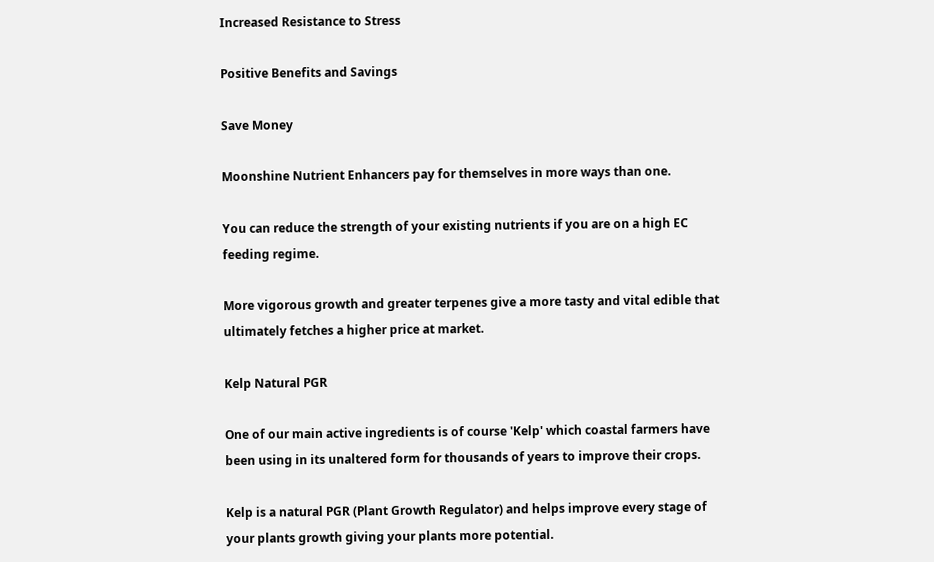Increased Resistance to Stress

Positive Benefits and Savings

Save Money

Moonshine Nutrient Enhancers pay for themselves in more ways than one.

You can reduce the strength of your existing nutrients if you are on a high EC feeding regime.

More vigorous growth and greater terpenes give a more tasty and vital edible that ultimately fetches a higher price at market.

Kelp Natural PGR

One of our main active ingredients is of course 'Kelp' which coastal farmers have been using in its unaltered form for thousands of years to improve their crops.

Kelp is a natural PGR (Plant Growth Regulator) and helps improve every stage of your plants growth giving your plants more potential.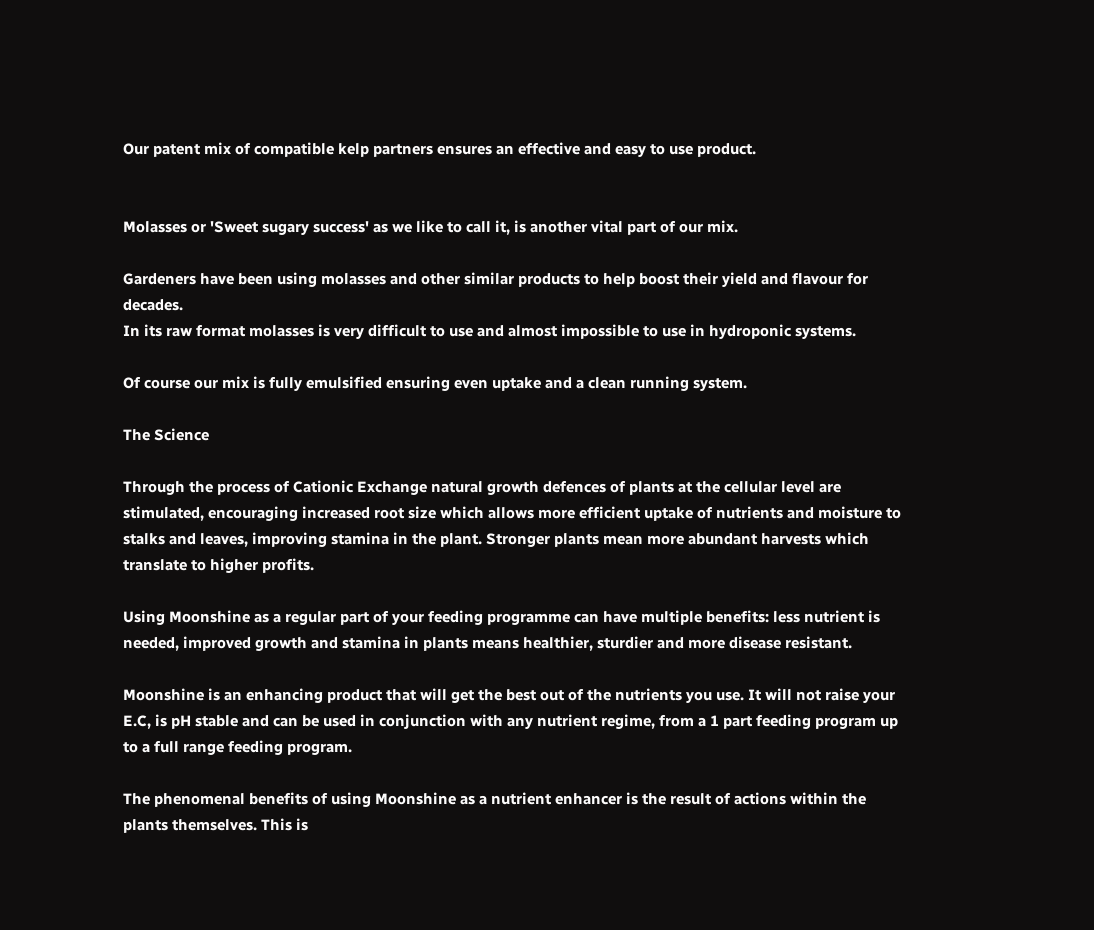Our patent mix of compatible kelp partners ensures an effective and easy to use product.


Molasses or 'Sweet sugary success' as we like to call it, is another vital part of our mix.

Gardeners have been using molasses and other similar products to help boost their yield and flavour for decades.
In its raw format molasses is very difficult to use and almost impossible to use in hydroponic systems.

Of course our mix is fully emulsified ensuring even uptake and a clean running system.

The Science

Through the process of Cationic Exchange natural growth defences of plants at the cellular level are stimulated, encouraging increased root size which allows more efficient uptake of nutrients and moisture to stalks and leaves, improving stamina in the plant. Stronger plants mean more abundant harvests which translate to higher profits.

Using Moonshine as a regular part of your feeding programme can have multiple benefits: less nutrient is needed, improved growth and stamina in plants means healthier, sturdier and more disease resistant.

Moonshine is an enhancing product that will get the best out of the nutrients you use. It will not raise your E.C, is pH stable and can be used in conjunction with any nutrient regime, from a 1 part feeding program up to a full range feeding program.

The phenomenal benefits of using Moonshine as a nutrient enhancer is the result of actions within the plants themselves. This is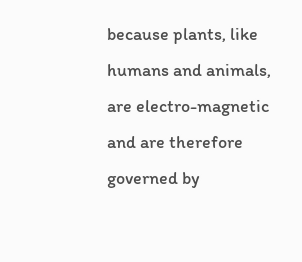because plants, like humans and animals, are electro-magnetic and are therefore governed by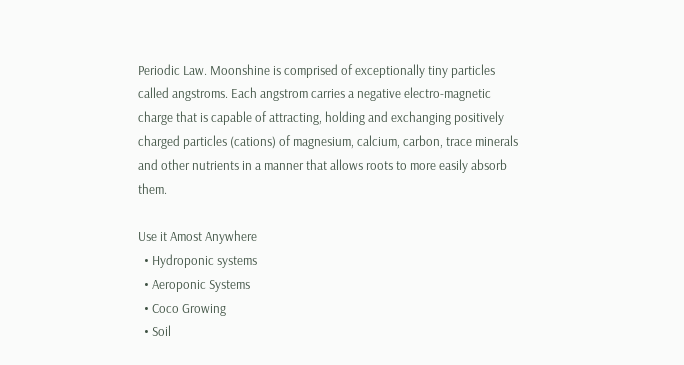Periodic Law. Moonshine is comprised of exceptionally tiny particles called angstroms. Each angstrom carries a negative electro-magnetic charge that is capable of attracting, holding and exchanging positively charged particles (cations) of magnesium, calcium, carbon, trace minerals and other nutrients in a manner that allows roots to more easily absorb them.

Use it Amost Anywhere
  • Hydroponic systems
  • Aeroponic Systems
  • Coco Growing
  • Soil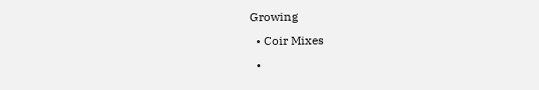Growing
  • Coir Mixes
  •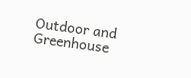Outdoor and Greenhouse